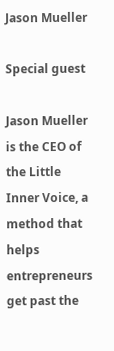Jason Mueller

Special guest

Jason Mueller is the CEO of the Little Inner Voice, a method that helps entrepreneurs get past the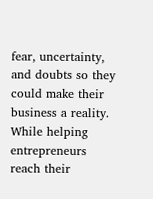fear, uncertainty, and doubts so they could make their business a reality. While helping entrepreneurs reach their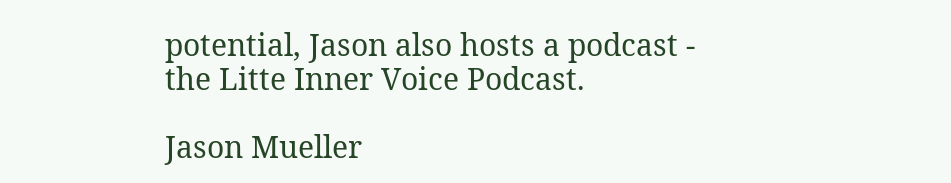potential, Jason also hosts a podcast - the Litte Inner Voice Podcast.

Jason Mueller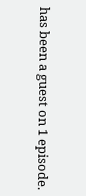has been a guest on 1 episode.